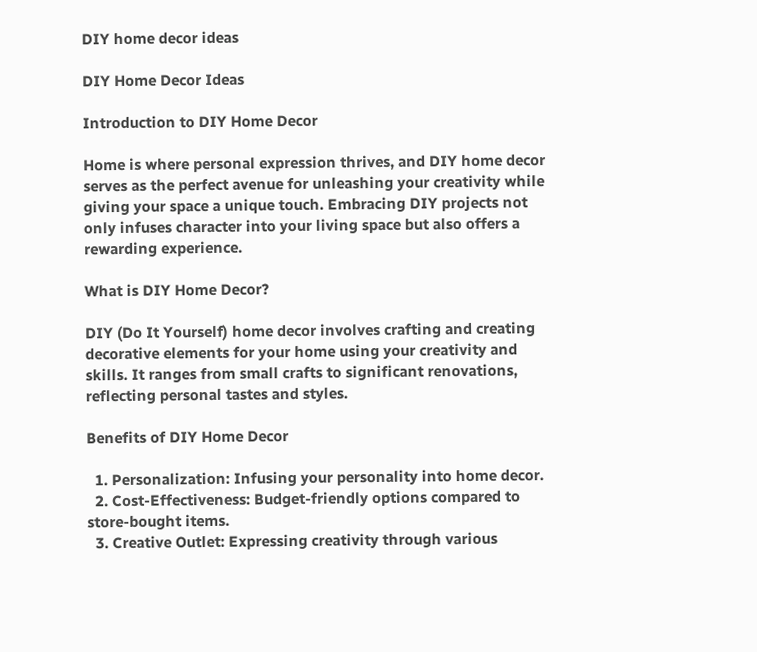DIY home decor ideas

DIY Home Decor Ideas

Introduction to DIY Home Decor

Home is where personal expression thrives, and DIY home decor serves as the perfect avenue for unleashing your creativity while giving your space a unique touch. Embracing DIY projects not only infuses character into your living space but also offers a rewarding experience.

What is DIY Home Decor?

DIY (Do It Yourself) home decor involves crafting and creating decorative elements for your home using your creativity and skills. It ranges from small crafts to significant renovations, reflecting personal tastes and styles.

Benefits of DIY Home Decor

  1. Personalization: Infusing your personality into home decor.
  2. Cost-Effectiveness: Budget-friendly options compared to store-bought items.
  3. Creative Outlet: Expressing creativity through various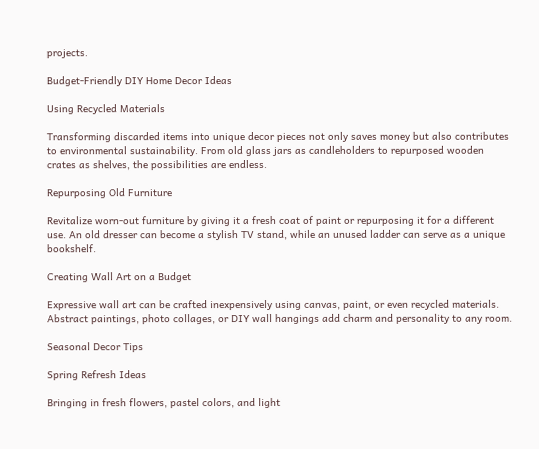projects.

Budget-Friendly DIY Home Decor Ideas

Using Recycled Materials

Transforming discarded items into unique decor pieces not only saves money but also contributes to environmental sustainability. From old glass jars as candleholders to repurposed wooden crates as shelves, the possibilities are endless.

Repurposing Old Furniture

Revitalize worn-out furniture by giving it a fresh coat of paint or repurposing it for a different use. An old dresser can become a stylish TV stand, while an unused ladder can serve as a unique bookshelf.

Creating Wall Art on a Budget

Expressive wall art can be crafted inexpensively using canvas, paint, or even recycled materials. Abstract paintings, photo collages, or DIY wall hangings add charm and personality to any room.

Seasonal Decor Tips

Spring Refresh Ideas

Bringing in fresh flowers, pastel colors, and light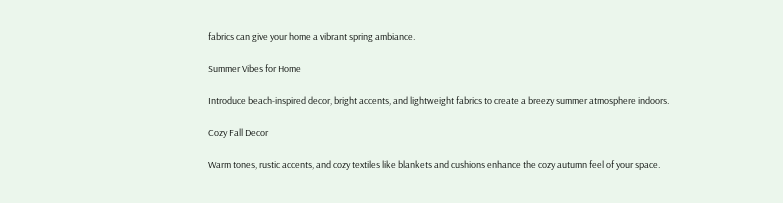fabrics can give your home a vibrant spring ambiance.

Summer Vibes for Home

Introduce beach-inspired decor, bright accents, and lightweight fabrics to create a breezy summer atmosphere indoors.

Cozy Fall Decor

Warm tones, rustic accents, and cozy textiles like blankets and cushions enhance the cozy autumn feel of your space.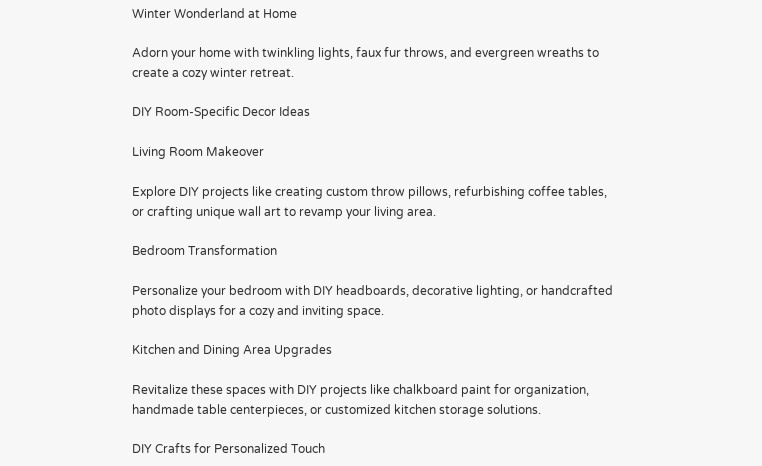Winter Wonderland at Home

Adorn your home with twinkling lights, faux fur throws, and evergreen wreaths to create a cozy winter retreat.

DIY Room-Specific Decor Ideas

Living Room Makeover

Explore DIY projects like creating custom throw pillows, refurbishing coffee tables, or crafting unique wall art to revamp your living area.

Bedroom Transformation

Personalize your bedroom with DIY headboards, decorative lighting, or handcrafted photo displays for a cozy and inviting space.

Kitchen and Dining Area Upgrades

Revitalize these spaces with DIY projects like chalkboard paint for organization, handmade table centerpieces, or customized kitchen storage solutions.

DIY Crafts for Personalized Touch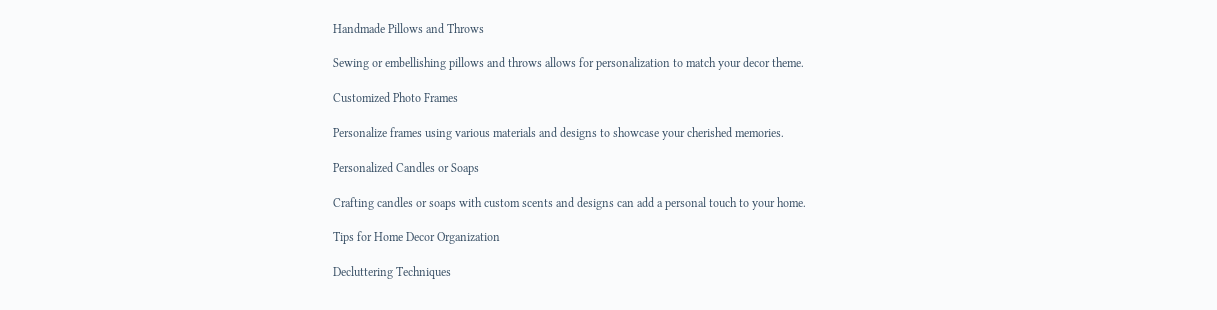Handmade Pillows and Throws

Sewing or embellishing pillows and throws allows for personalization to match your decor theme.

Customized Photo Frames

Personalize frames using various materials and designs to showcase your cherished memories.

Personalized Candles or Soaps

Crafting candles or soaps with custom scents and designs can add a personal touch to your home.

Tips for Home Decor Organization

Decluttering Techniques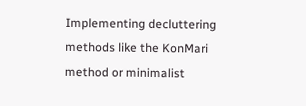Implementing decluttering methods like the KonMari method or minimalist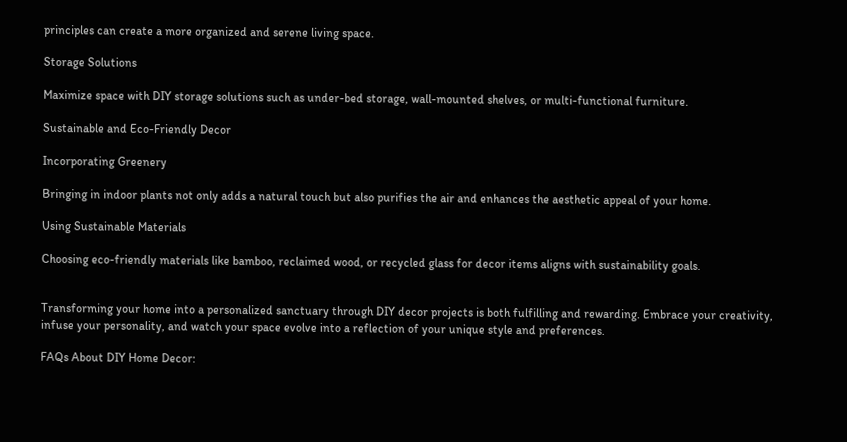principles can create a more organized and serene living space.

Storage Solutions

Maximize space with DIY storage solutions such as under-bed storage, wall-mounted shelves, or multi-functional furniture.

Sustainable and Eco-Friendly Decor

Incorporating Greenery

Bringing in indoor plants not only adds a natural touch but also purifies the air and enhances the aesthetic appeal of your home.

Using Sustainable Materials

Choosing eco-friendly materials like bamboo, reclaimed wood, or recycled glass for decor items aligns with sustainability goals.


Transforming your home into a personalized sanctuary through DIY decor projects is both fulfilling and rewarding. Embrace your creativity, infuse your personality, and watch your space evolve into a reflection of your unique style and preferences.

FAQs About DIY Home Decor: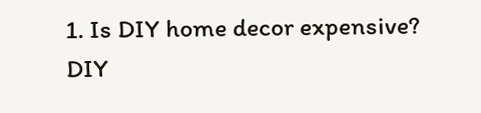1. Is DIY home decor expensive? DIY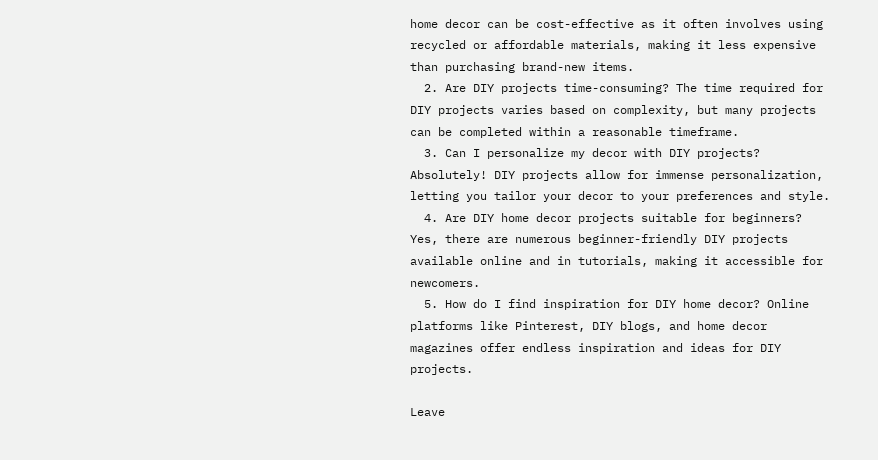home decor can be cost-effective as it often involves using recycled or affordable materials, making it less expensive than purchasing brand-new items.
  2. Are DIY projects time-consuming? The time required for DIY projects varies based on complexity, but many projects can be completed within a reasonable timeframe.
  3. Can I personalize my decor with DIY projects? Absolutely! DIY projects allow for immense personalization, letting you tailor your decor to your preferences and style.
  4. Are DIY home decor projects suitable for beginners? Yes, there are numerous beginner-friendly DIY projects available online and in tutorials, making it accessible for newcomers.
  5. How do I find inspiration for DIY home decor? Online platforms like Pinterest, DIY blogs, and home decor magazines offer endless inspiration and ideas for DIY projects.

Leave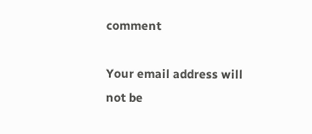comment

Your email address will not be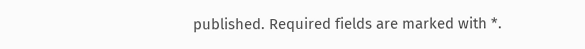published. Required fields are marked with *.